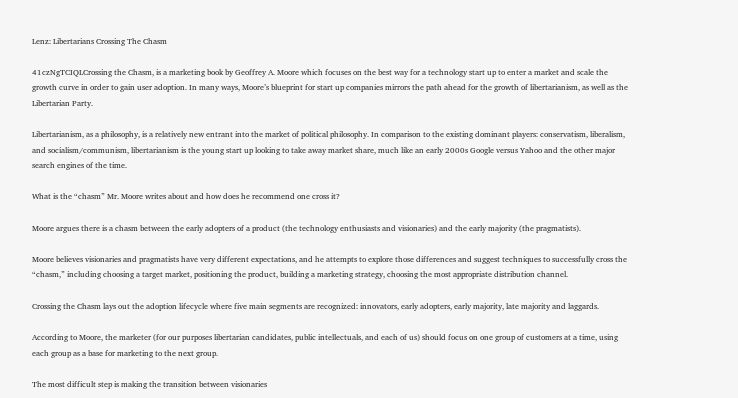Lenz: Libertarians Crossing The Chasm

41czNgTCIQLCrossing the Chasm, is a marketing book by Geoffrey A. Moore which focuses on the best way for a technology start up to enter a market and scale the growth curve in order to gain user adoption. In many ways, Moore’s blueprint for start up companies mirrors the path ahead for the growth of libertarianism, as well as the Libertarian Party.

Libertarianism, as a philosophy, is a relatively new entrant into the market of political philosophy. In comparison to the existing dominant players: conservatism, liberalism, and socialism/communism, libertarianism is the young start up looking to take away market share, much like an early 2000s Google versus Yahoo and the other major search engines of the time.

What is the “chasm” Mr. Moore writes about and how does he recommend one cross it?

Moore argues there is a chasm between the early adopters of a product (the technology enthusiasts and visionaries) and the early majority (the pragmatists).

Moore believes visionaries and pragmatists have very different expectations, and he attempts to explore those differences and suggest techniques to successfully cross the “chasm,” including choosing a target market, positioning the product, building a marketing strategy, choosing the most appropriate distribution channel.

Crossing the Chasm lays out the adoption lifecycle where five main segments are recognized: innovators, early adopters, early majority, late majority and laggards.

According to Moore, the marketer (for our purposes libertarian candidates, public intellectuals, and each of us) should focus on one group of customers at a time, using each group as a base for marketing to the next group.

The most difficult step is making the transition between visionaries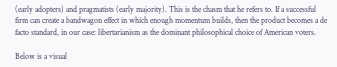(early adopters) and pragmatists (early majority). This is the chasm that he refers to. If a successful firm can create a bandwagon effect in which enough momentum builds, then the product becomes a de facto standard, in our case: libertarianism as the dominant philosophical choice of American voters.

Below is a visual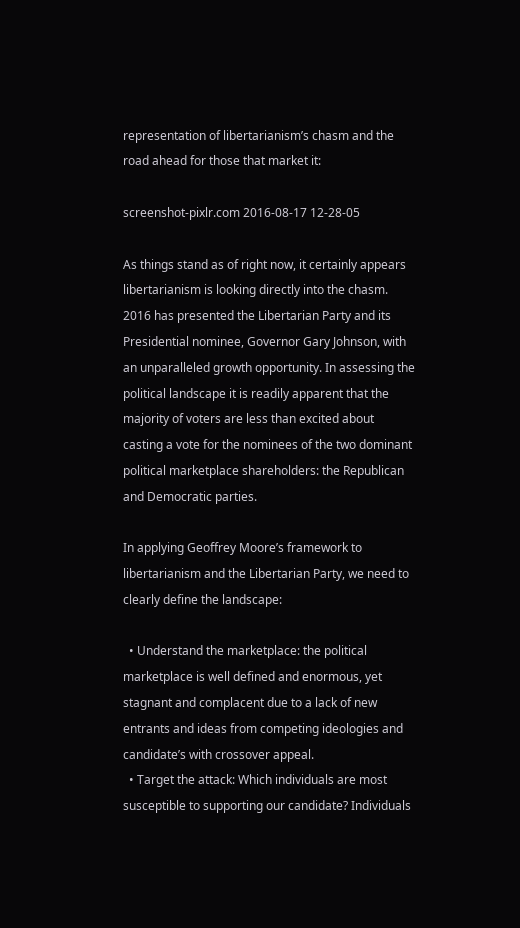representation of libertarianism’s chasm and the road ahead for those that market it:

screenshot-pixlr.com 2016-08-17 12-28-05

As things stand as of right now, it certainly appears libertarianism is looking directly into the chasm. 2016 has presented the Libertarian Party and its Presidential nominee, Governor Gary Johnson, with an unparalleled growth opportunity. In assessing the political landscape it is readily apparent that the majority of voters are less than excited about casting a vote for the nominees of the two dominant political marketplace shareholders: the Republican and Democratic parties.

In applying Geoffrey Moore’s framework to libertarianism and the Libertarian Party, we need to clearly define the landscape:

  • Understand the marketplace: the political marketplace is well defined and enormous, yet stagnant and complacent due to a lack of new entrants and ideas from competing ideologies and candidate’s with crossover appeal.
  • Target the attack: Which individuals are most susceptible to supporting our candidate? Individuals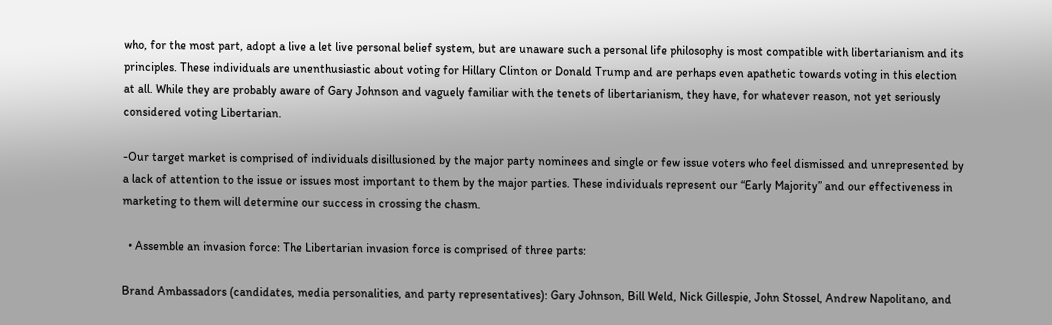who, for the most part, adopt a live a let live personal belief system, but are unaware such a personal life philosophy is most compatible with libertarianism and its principles. These individuals are unenthusiastic about voting for Hillary Clinton or Donald Trump and are perhaps even apathetic towards voting in this election at all. While they are probably aware of Gary Johnson and vaguely familiar with the tenets of libertarianism, they have, for whatever reason, not yet seriously considered voting Libertarian.

-Our target market is comprised of individuals disillusioned by the major party nominees and single or few issue voters who feel dismissed and unrepresented by a lack of attention to the issue or issues most important to them by the major parties. These individuals represent our “Early Majority” and our effectiveness in marketing to them will determine our success in crossing the chasm.

  • Assemble an invasion force: The Libertarian invasion force is comprised of three parts:

Brand Ambassadors (candidates, media personalities, and party representatives): Gary Johnson, Bill Weld, Nick Gillespie, John Stossel, Andrew Napolitano, and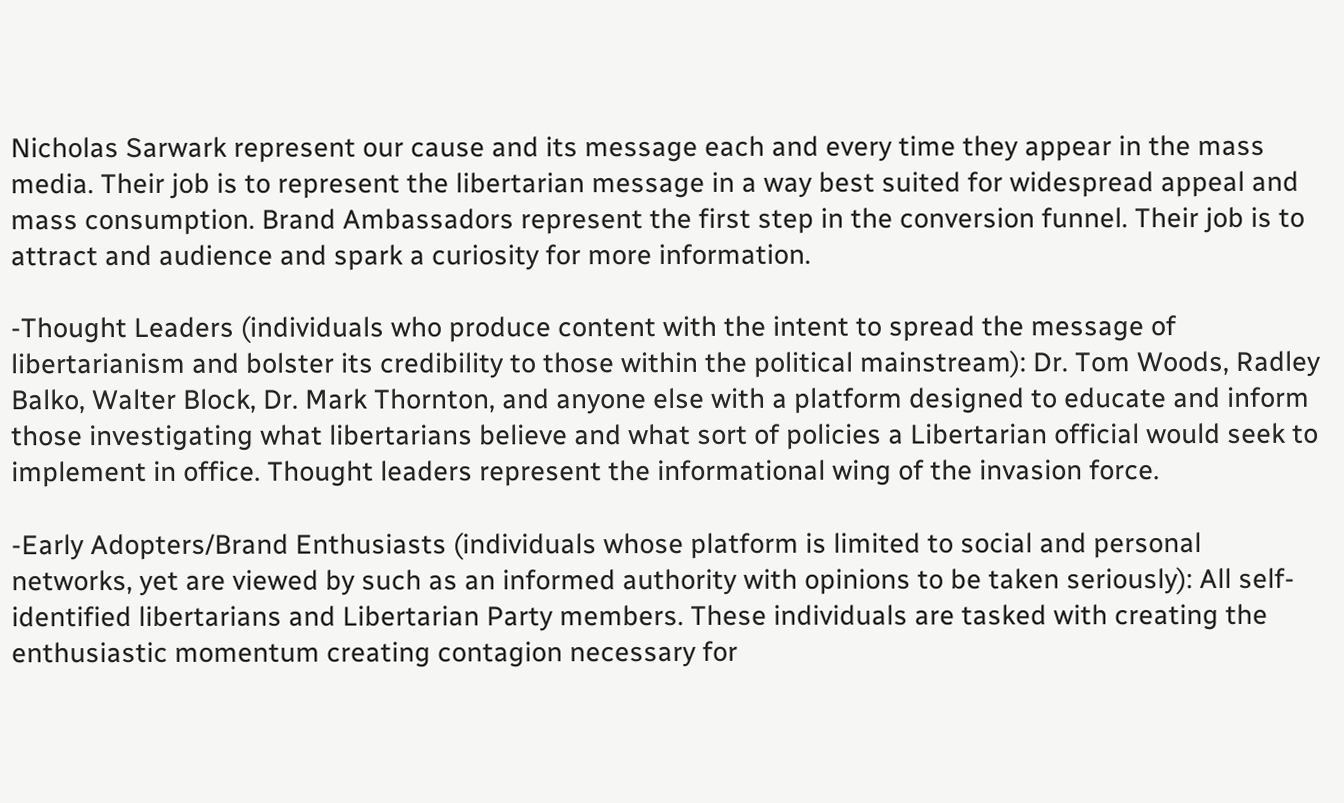Nicholas Sarwark represent our cause and its message each and every time they appear in the mass media. Their job is to represent the libertarian message in a way best suited for widespread appeal and mass consumption. Brand Ambassadors represent the first step in the conversion funnel. Their job is to attract and audience and spark a curiosity for more information.

-Thought Leaders (individuals who produce content with the intent to spread the message of libertarianism and bolster its credibility to those within the political mainstream): Dr. Tom Woods, Radley Balko, Walter Block, Dr. Mark Thornton, and anyone else with a platform designed to educate and inform those investigating what libertarians believe and what sort of policies a Libertarian official would seek to implement in office. Thought leaders represent the informational wing of the invasion force.

-Early Adopters/Brand Enthusiasts (individuals whose platform is limited to social and personal networks, yet are viewed by such as an informed authority with opinions to be taken seriously): All self-identified libertarians and Libertarian Party members. These individuals are tasked with creating the enthusiastic momentum creating contagion necessary for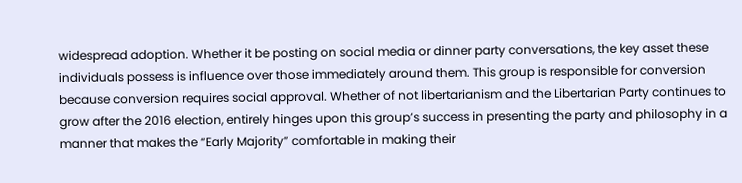widespread adoption. Whether it be posting on social media or dinner party conversations, the key asset these individuals possess is influence over those immediately around them. This group is responsible for conversion because conversion requires social approval. Whether of not libertarianism and the Libertarian Party continues to grow after the 2016 election, entirely hinges upon this group’s success in presenting the party and philosophy in a manner that makes the “Early Majority” comfortable in making their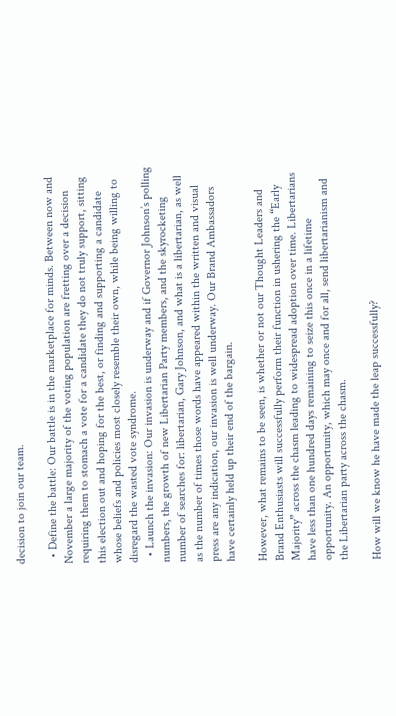decision to join our team.

  • Define the battle: Our battle is in the marketplace for minds. Between now and November a large majority of the voting population are fretting over a decision requiring them to stomach a vote for a candidate they do not truly support, sitting this election out and hoping for the best, or finding and supporting a candidate whose beliefs and policies most closely resemble their own, while being willing to disregard the wasted vote syndrome.
  • Launch the invasion: Our invasion is underway and if Governor Johnson’s polling numbers, the growth of new Libertarian Party members, and the skyrocketing number of searches for: libertarian, Gary Johnson, and what is a libertarian, as well as the number of times those words have appeared within the written and visual press are any indication, our invasion is well underway. Our Brand Ambassadors have certainly held up their end of the bargain.

However, what remains to be seen, is whether or not our Thought Leaders and Brand Enthusiasts will successfully perform their function in ushering the “Early Majority” across the chasm leading to widespread adoption over time. Libertarians have less than one hundred days remaining to seize this once in a lifetime opportunity. An opportunity, which may once and for all, send libertarianism and the Libertarian party across the chasm.

How will we know he have made the leap successfully?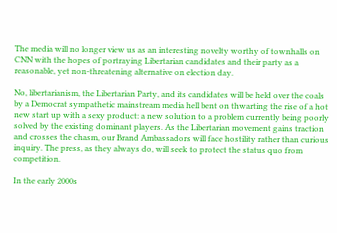The media will no longer view us as an interesting novelty worthy of townhalls on CNN with the hopes of portraying Libertarian candidates and their party as a reasonable, yet non-threatening alternative on election day.

No, libertarianism, the Libertarian Party, and its candidates will be held over the coals by a Democrat sympathetic mainstream media hell bent on thwarting the rise of a hot new start up with a sexy product: a new solution to a problem currently being poorly solved by the existing dominant players. As the Libertarian movement gains traction and crosses the chasm, our Brand Ambassadors will face hostility rather than curious inquiry. The press, as they always do, will seek to protect the status quo from competition.

In the early 2000s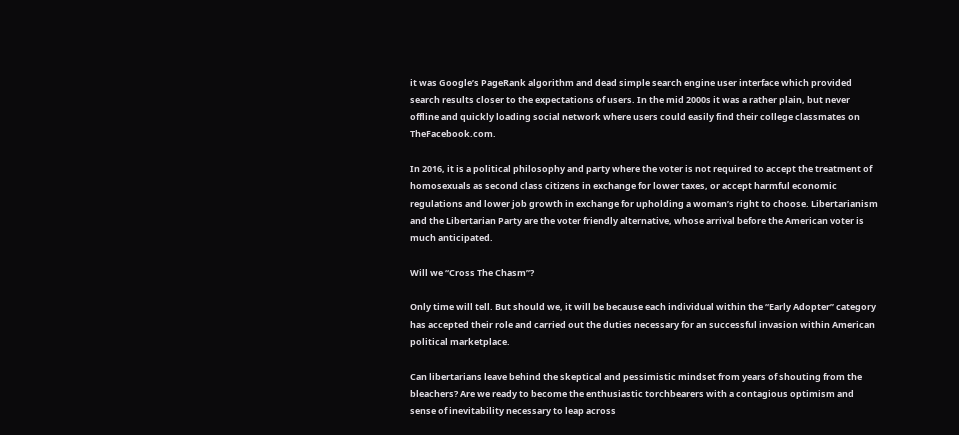it was Google’s PageRank algorithm and dead simple search engine user interface which provided search results closer to the expectations of users. In the mid 2000s it was a rather plain, but never offline and quickly loading social network where users could easily find their college classmates on TheFacebook.com.

In 2016, it is a political philosophy and party where the voter is not required to accept the treatment of homosexuals as second class citizens in exchange for lower taxes, or accept harmful economic regulations and lower job growth in exchange for upholding a woman’s right to choose. Libertarianism and the Libertarian Party are the voter friendly alternative, whose arrival before the American voter is much anticipated.

Will we “Cross The Chasm”?

Only time will tell. But should we, it will be because each individual within the “Early Adopter” category has accepted their role and carried out the duties necessary for an successful invasion within American political marketplace.

Can libertarians leave behind the skeptical and pessimistic mindset from years of shouting from the bleachers? Are we ready to become the enthusiastic torchbearers with a contagious optimism and sense of inevitability necessary to leap across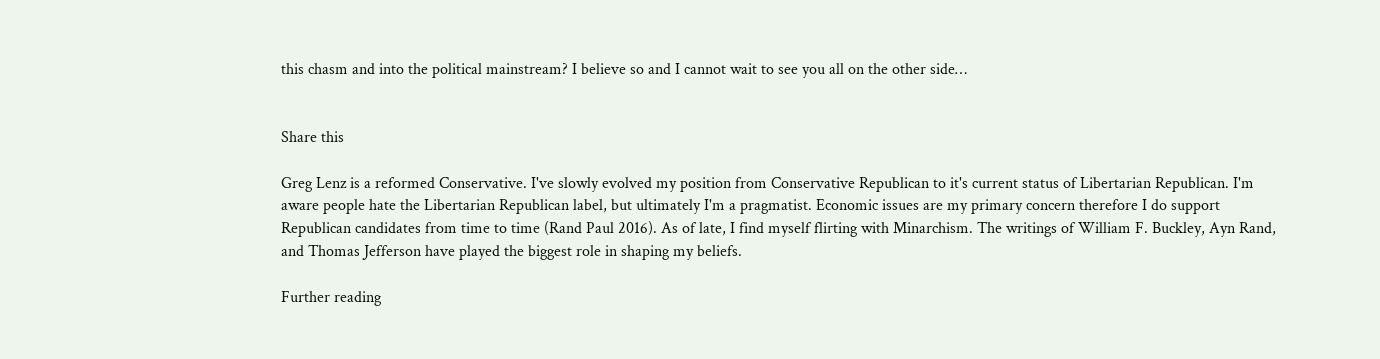this chasm and into the political mainstream? I believe so and I cannot wait to see you all on the other side…


Share this

Greg Lenz is a reformed Conservative. I've slowly evolved my position from Conservative Republican to it's current status of Libertarian Republican. I'm aware people hate the Libertarian Republican label, but ultimately I'm a pragmatist. Economic issues are my primary concern therefore I do support Republican candidates from time to time (Rand Paul 2016). As of late, I find myself flirting with Minarchism. The writings of William F. Buckley, Ayn Rand, and Thomas Jefferson have played the biggest role in shaping my beliefs.

Further reading